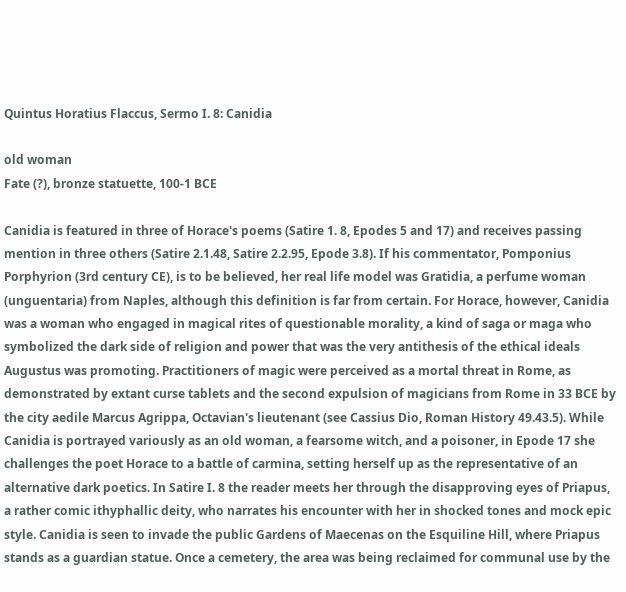Quintus Horatius Flaccus, Sermo I. 8: Canidia

old woman
Fate (?), bronze statuette, 100-1 BCE

Canidia is featured in three of Horace's poems (Satire 1. 8, Epodes 5 and 17) and receives passing mention in three others (Satire 2.1.48, Satire 2.2.95, Epode 3.8). If his commentator, Pomponius Porphyrion (3rd century CE), is to be believed, her real life model was Gratidia, a perfume woman (unguentaria) from Naples, although this definition is far from certain. For Horace, however, Canidia was a woman who engaged in magical rites of questionable morality, a kind of saga or maga who symbolized the dark side of religion and power that was the very antithesis of the ethical ideals Augustus was promoting. Practitioners of magic were perceived as a mortal threat in Rome, as demonstrated by extant curse tablets and the second expulsion of magicians from Rome in 33 BCE by the city aedile Marcus Agrippa, Octavian's lieutenant (see Cassius Dio, Roman History 49.43.5). While Canidia is portrayed variously as an old woman, a fearsome witch, and a poisoner, in Epode 17 she challenges the poet Horace to a battle of carmina, setting herself up as the representative of an alternative dark poetics. In Satire I. 8 the reader meets her through the disapproving eyes of Priapus, a rather comic ithyphallic deity, who narrates his encounter with her in shocked tones and mock epic style. Canidia is seen to invade the public Gardens of Maecenas on the Esquiline Hill, where Priapus stands as a guardian statue. Once a cemetery, the area was being reclaimed for communal use by the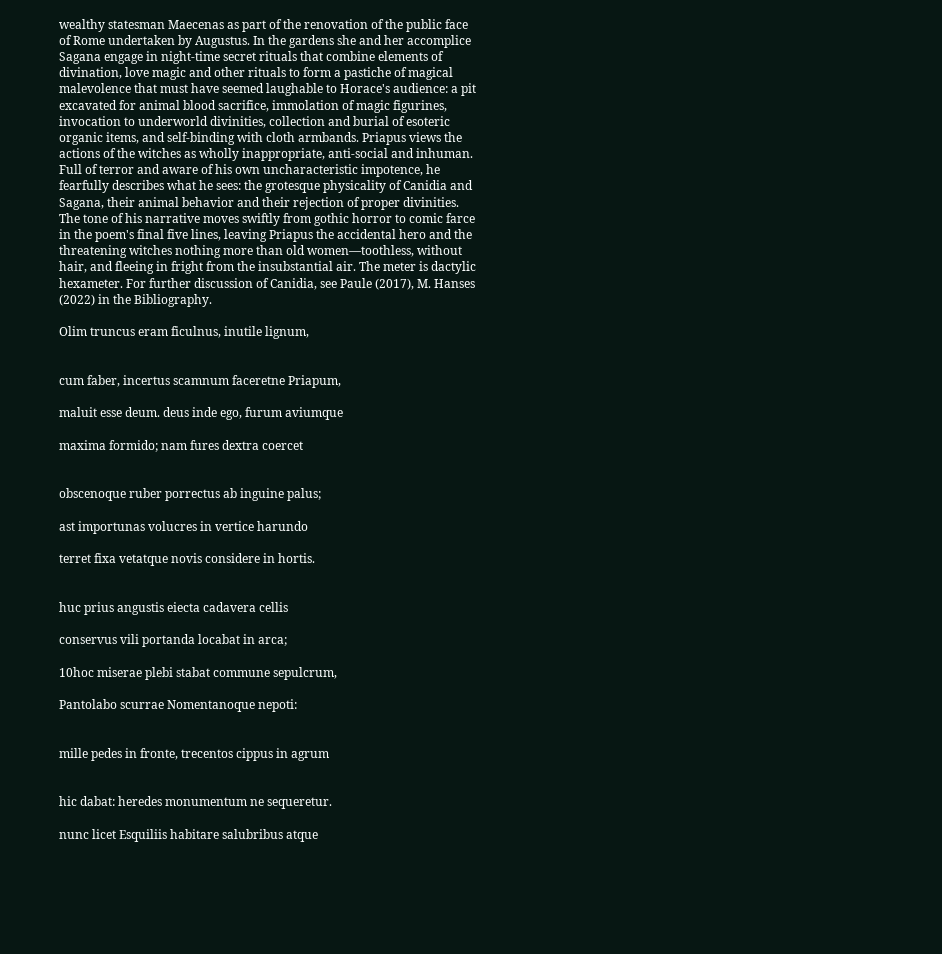wealthy statesman Maecenas as part of the renovation of the public face of Rome undertaken by Augustus. In the gardens she and her accomplice Sagana engage in night-time secret rituals that combine elements of divination, love magic and other rituals to form a pastiche of magical malevolence that must have seemed laughable to Horace's audience: a pit excavated for animal blood sacrifice, immolation of magic figurines, invocation to underworld divinities, collection and burial of esoteric organic items, and self-binding with cloth armbands. Priapus views the actions of the witches as wholly inappropriate, anti-social and inhuman. Full of terror and aware of his own uncharacteristic impotence, he fearfully describes what he sees: the grotesque physicality of Canidia and Sagana, their animal behavior and their rejection of proper divinities. The tone of his narrative moves swiftly from gothic horror to comic farce in the poem's final five lines, leaving Priapus the accidental hero and the threatening witches nothing more than old women—toothless, without hair, and fleeing in fright from the insubstantial air. The meter is dactylic hexameter. For further discussion of Canidia, see Paule (2017), M. Hanses (2022) in the Bibliography.

Olim truncus eram ficulnus, inutile lignum,


cum faber, incertus scamnum faceretne Priapum,

maluit esse deum. deus inde ego, furum aviumque

maxima formido; nam fures dextra coercet


obscenoque ruber porrectus ab inguine palus;

ast importunas volucres in vertice harundo

terret fixa vetatque novis considere in hortis.


huc prius angustis eiecta cadavera cellis

conservus vili portanda locabat in arca;

10hoc miserae plebi stabat commune sepulcrum,

Pantolabo scurrae Nomentanoque nepoti:


mille pedes in fronte, trecentos cippus in agrum


hic dabat: heredes monumentum ne sequeretur.

nunc licet Esquiliis habitare salubribus atque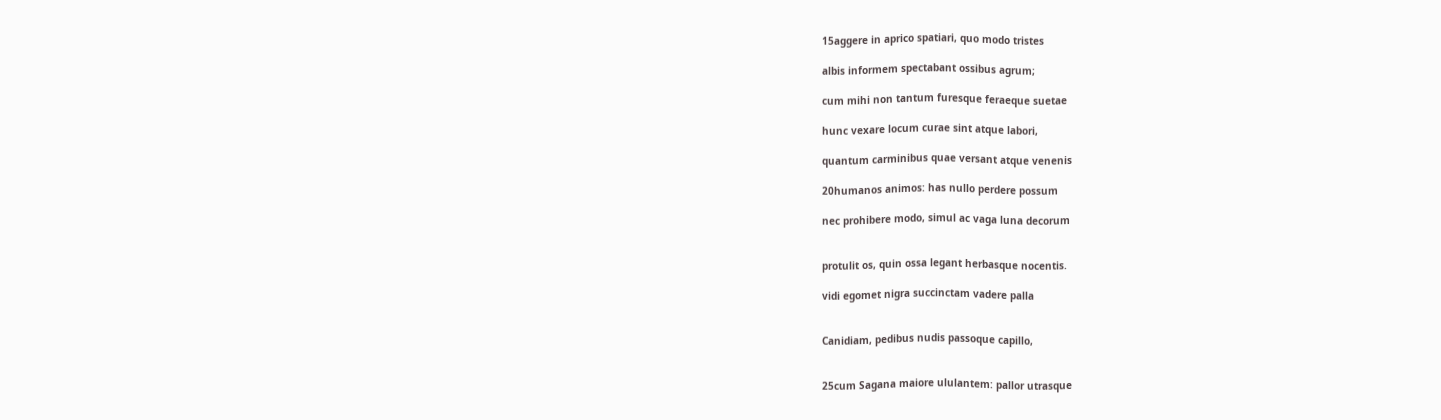15aggere in aprico spatiari, quo modo tristes

albis informem spectabant ossibus agrum;

cum mihi non tantum furesque feraeque suetae

hunc vexare locum curae sint atque labori,

quantum carminibus quae versant atque venenis

20humanos animos: has nullo perdere possum

nec prohibere modo, simul ac vaga luna decorum


protulit os, quin ossa legant herbasque nocentis.

vidi egomet nigra succinctam vadere palla


Canidiam, pedibus nudis passoque capillo,


25cum Sagana maiore ululantem: pallor utrasque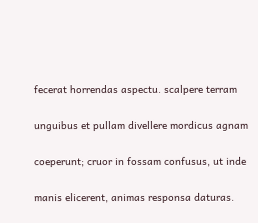fecerat horrendas aspectu. scalpere terram

unguibus et pullam divellere mordicus agnam

coeperunt; cruor in fossam confusus, ut inde

manis elicerent, animas responsa daturas.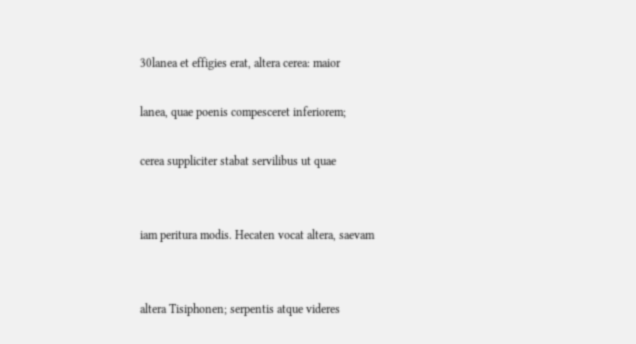30lanea et effigies erat, altera cerea: maior

lanea, quae poenis compesceret inferiorem;

cerea suppliciter stabat servilibus ut quae


iam peritura modis. Hecaten vocat altera, saevam


altera Tisiphonen; serpentis atque videres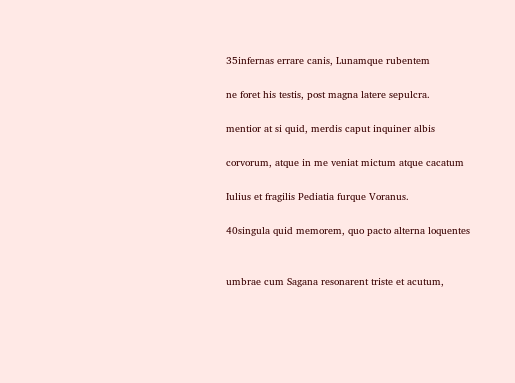35infernas errare canis, Lunamque rubentem

ne foret his testis, post magna latere sepulcra.

mentior at si quid, merdis caput inquiner albis

corvorum, atque in me veniat mictum atque cacatum

Iulius et fragilis Pediatia furque Voranus.

40singula quid memorem, quo pacto alterna loquentes


umbrae cum Sagana resonarent triste et acutum,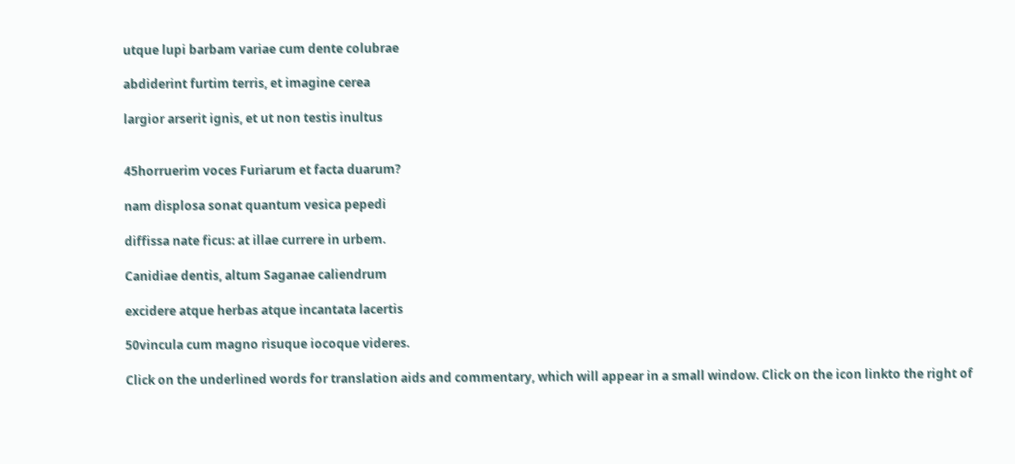utque lupi barbam variae cum dente colubrae

abdiderint furtim terris, et imagine cerea

largior arserit ignis, et ut non testis inultus


45horruerim voces Furiarum et facta duarum?

nam displosa sonat quantum vesica pepedi

diffissa nate ficus: at illae currere in urbem.

Canidiae dentis, altum Saganae caliendrum

excidere atque herbas atque incantata lacertis

50vincula cum magno risuque iocoque videres.

Click on the underlined words for translation aids and commentary, which will appear in a small window. Click on the icon linkto the right of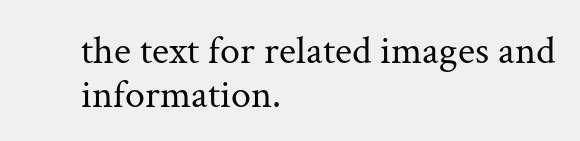the text for related images and information.